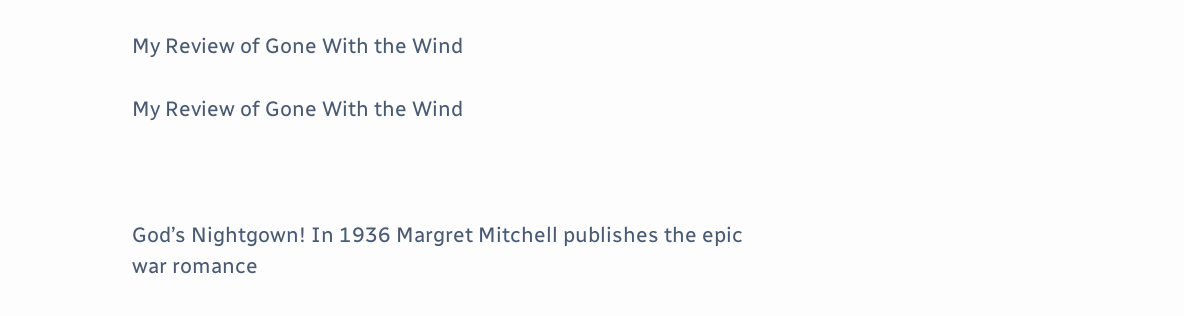My Review of Gone With the Wind

My Review of Gone With the Wind



God’s Nightgown! In 1936 Margret Mitchell publishes the epic war romance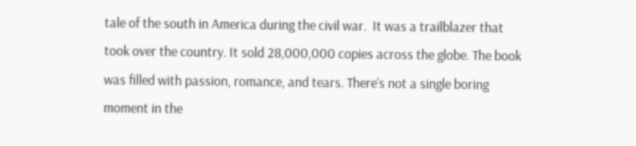tale of the south in America during the civil war.  It was a trailblazer that took over the country. It sold 28,000,000 copies across the globe. The book was filled with passion, romance, and tears. There’s not a single boring moment in the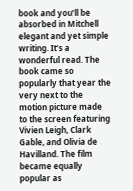book and you’ll be absorbed in Mitchell elegant and yet simple writing. It’s a wonderful read. The book came so popularly that year the very next to the motion picture made to the screen featuring Vivien Leigh, Clark Gable, and Olivia de Havilland. The film became equally popular as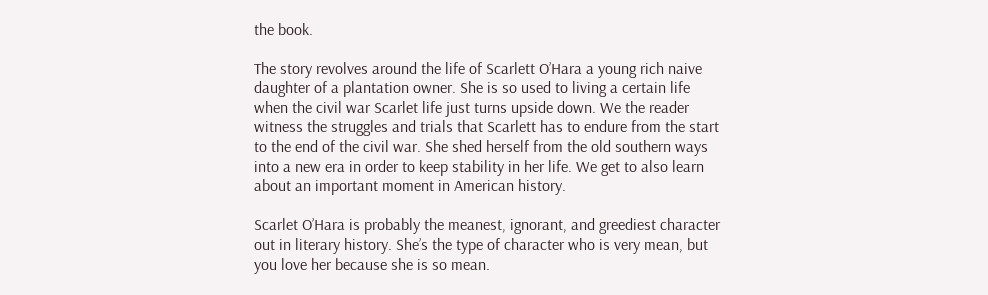the book.

The story revolves around the life of Scarlett O’Hara a young rich naive daughter of a plantation owner. She is so used to living a certain life when the civil war Scarlet life just turns upside down. We the reader witness the struggles and trials that Scarlett has to endure from the start to the end of the civil war. She shed herself from the old southern ways into a new era in order to keep stability in her life. We get to also learn about an important moment in American history.

Scarlet O’Hara is probably the meanest, ignorant, and greediest character out in literary history. She’s the type of character who is very mean, but you love her because she is so mean.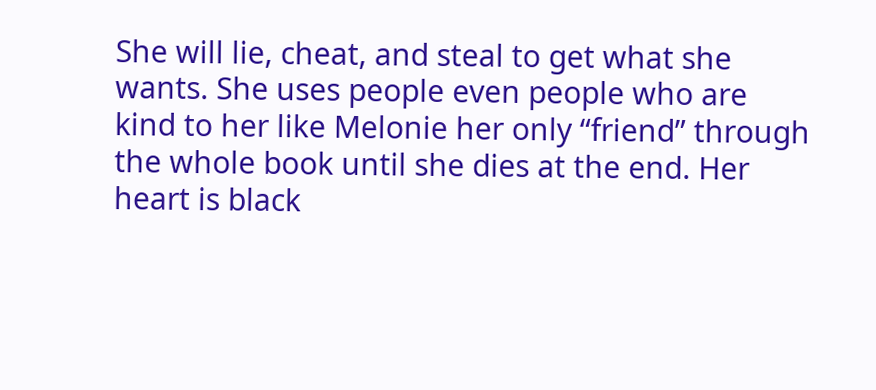She will lie, cheat, and steal to get what she wants. She uses people even people who are kind to her like Melonie her only “friend” through the whole book until she dies at the end. Her heart is black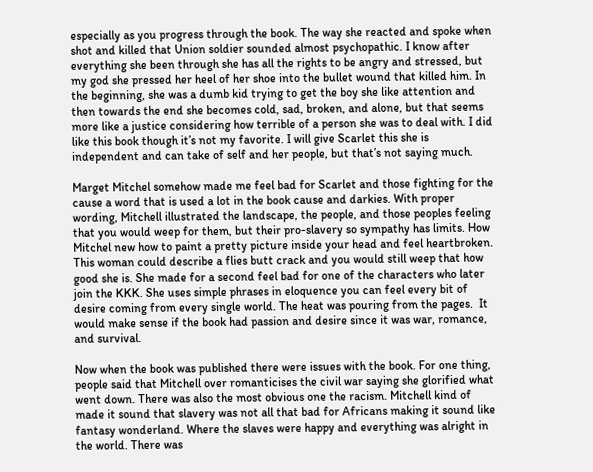especially as you progress through the book. The way she reacted and spoke when shot and killed that Union soldier sounded almost psychopathic. I know after everything she been through she has all the rights to be angry and stressed, but my god she pressed her heel of her shoe into the bullet wound that killed him. In the beginning, she was a dumb kid trying to get the boy she like attention and then towards the end she becomes cold, sad, broken, and alone, but that seems more like a justice considering how terrible of a person she was to deal with. I did like this book though it’s not my favorite. I will give Scarlet this she is independent and can take of self and her people, but that’s not saying much.

Marget Mitchel somehow made me feel bad for Scarlet and those fighting for the cause a word that is used a lot in the book cause and darkies. With proper wording, Mitchell illustrated the landscape, the people, and those peoples feeling that you would weep for them, but their pro-slavery so sympathy has limits. How Mitchel new how to paint a pretty picture inside your head and feel heartbroken. This woman could describe a flies butt crack and you would still weep that how good she is. She made for a second feel bad for one of the characters who later join the KKK. She uses simple phrases in eloquence you can feel every bit of desire coming from every single world. The heat was pouring from the pages.  It would make sense if the book had passion and desire since it was war, romance, and survival.

Now when the book was published there were issues with the book. For one thing, people said that Mitchell over romanticises the civil war saying she glorified what went down. There was also the most obvious one the racism. Mitchell kind of made it sound that slavery was not all that bad for Africans making it sound like fantasy wonderland. Where the slaves were happy and everything was alright in the world. There was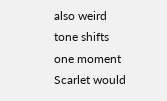also weird tone shifts one moment Scarlet would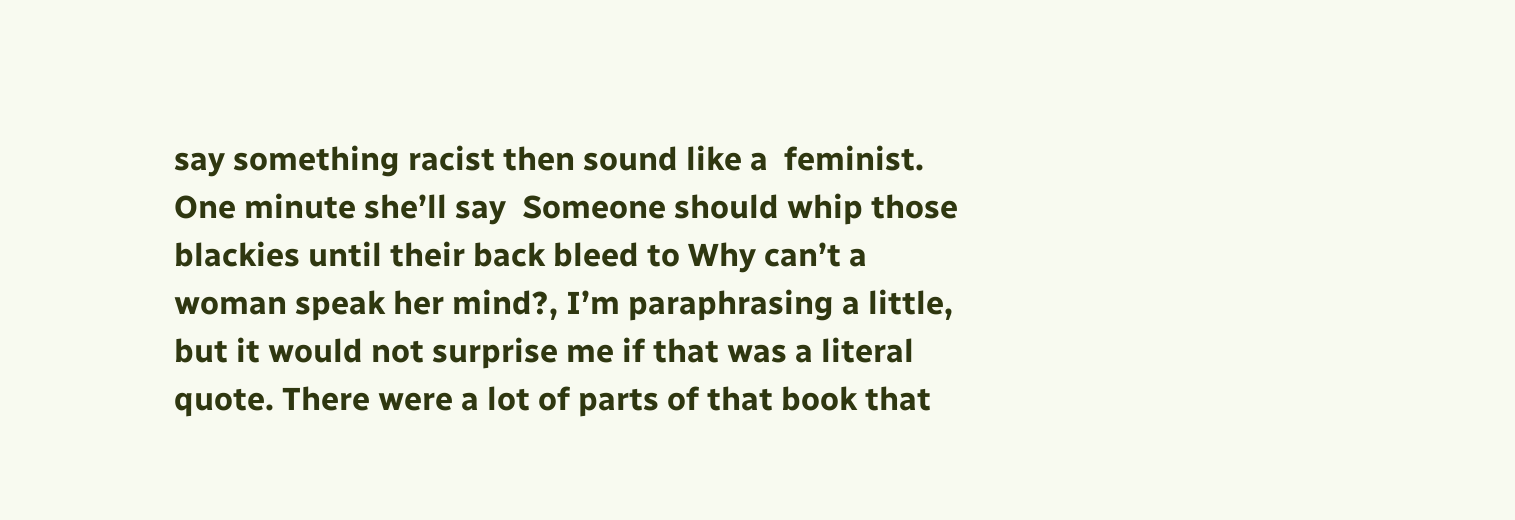say something racist then sound like a  feminist. One minute she’ll say  Someone should whip those blackies until their back bleed to Why can’t a woman speak her mind?, I’m paraphrasing a little, but it would not surprise me if that was a literal quote. There were a lot of parts of that book that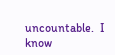uncountable.  I know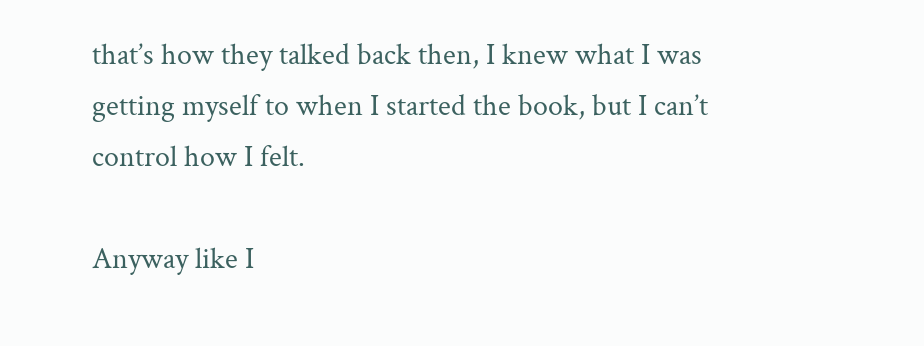that’s how they talked back then, I knew what I was getting myself to when I started the book, but I can’t control how I felt.

Anyway like I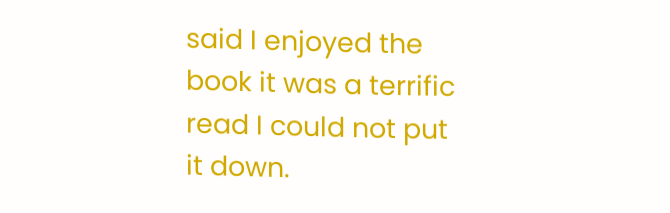said I enjoyed the book it was a terrific read I could not put it down.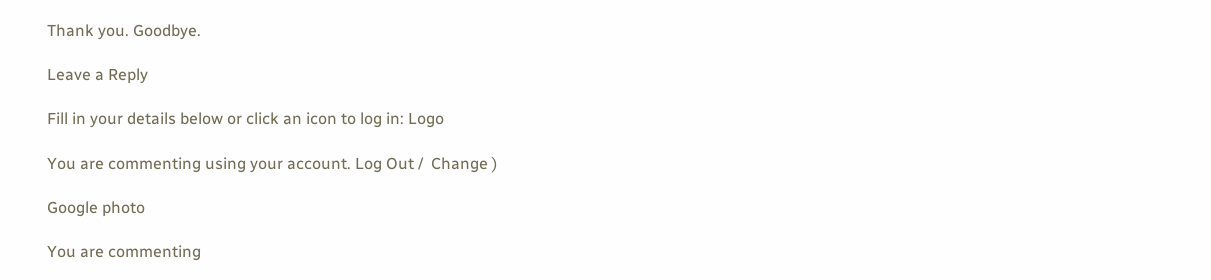Thank you. Goodbye.

Leave a Reply

Fill in your details below or click an icon to log in: Logo

You are commenting using your account. Log Out /  Change )

Google photo

You are commenting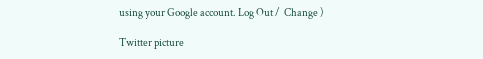using your Google account. Log Out /  Change )

Twitter picture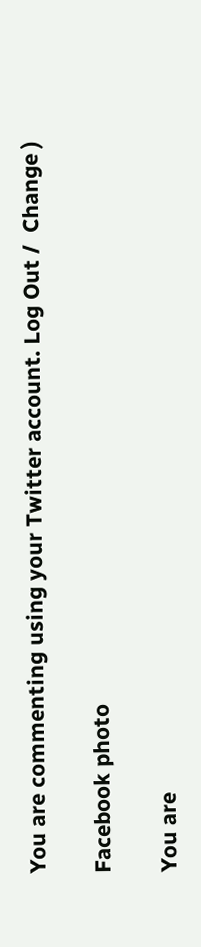You are commenting using your Twitter account. Log Out /  Change )

Facebook photo

You are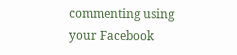commenting using your Facebook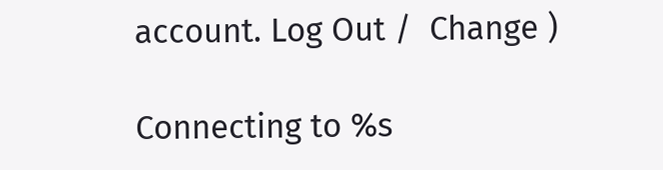account. Log Out /  Change )

Connecting to %s